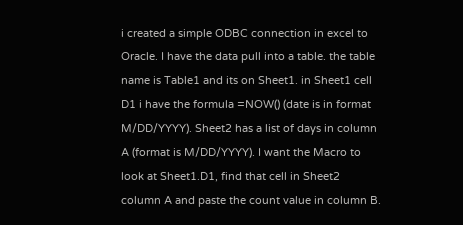i created a simple ODBC connection in excel to Oracle. I have the data pull into a table. the table name is Table1 and its on Sheet1. in Sheet1 cell D1 i have the formula =NOW() (date is in format M/DD/YYYY). Sheet2 has a list of days in column A (format is M/DD/YYYY). I want the Macro to look at Sheet1.D1, find that cell in Sheet2 column A and paste the count value in column B.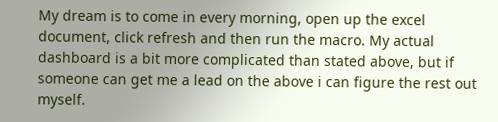My dream is to come in every morning, open up the excel document, click refresh and then run the macro. My actual dashboard is a bit more complicated than stated above, but if someone can get me a lead on the above i can figure the rest out myself.